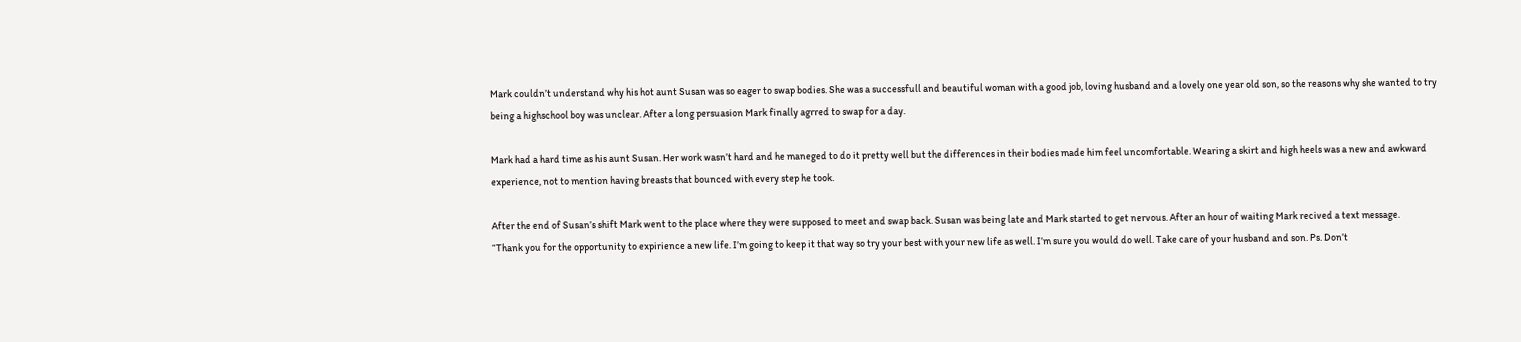Mark couldn’t understand why his hot aunt Susan was so eager to swap bodies. She was a successfull and beautiful woman with a good job, loving husband and a lovely one year old son, so the reasons why she wanted to try being a highschool boy was unclear. After a long persuasion Mark finally agrred to swap for a day.

Mark had a hard time as his aunt Susan. Her work wasn’t hard and he maneged to do it pretty well but the differences in their bodies made him feel uncomfortable. Wearing a skirt and high heels was a new and awkward experience, not to mention having breasts that bounced with every step he took.

After the end of Susan’s shift Mark went to the place where they were supposed to meet and swap back. Susan was being late and Mark started to get nervous. After an hour of waiting Mark recived a text message.
“Thank you for the opportunity to expirience a new life. I’m going to keep it that way so try your best with your new life as well. I’m sure you would do well. Take care of your husband and son. Ps. Don’t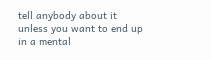tell anybody about it unless you want to end up in a mental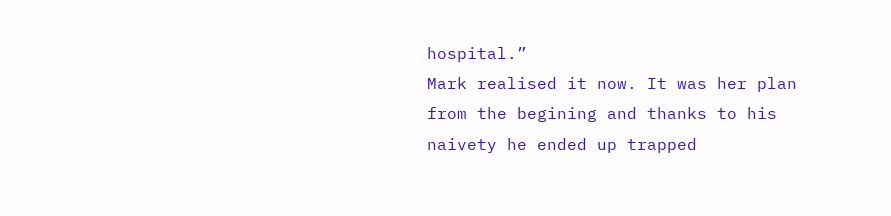hospital.”
Mark realised it now. It was her plan from the begining and thanks to his naivety he ended up trapped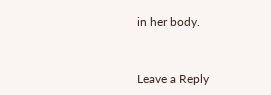in her body.


Leave a Reply